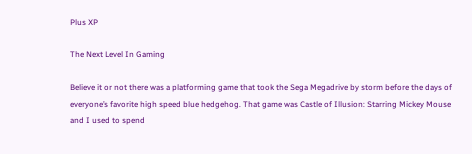Plus XP

The Next Level In Gaming

Believe it or not there was a platforming game that took the Sega Megadrive by storm before the days of everyone’s favorite high speed blue hedgehog. That game was Castle of Illusion: Starring Mickey Mouse and I used to spend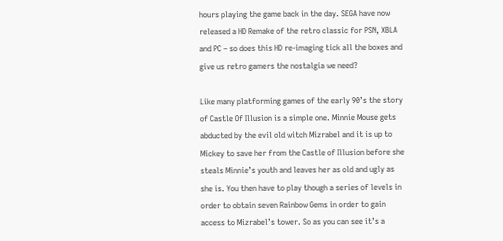hours playing the game back in the day. SEGA have now released a HD Remake of the retro classic for PSN, XBLA and PC – so does this HD re-imaging tick all the boxes and give us retro gamers the nostalgia we need?

Like many platforming games of the early 90’s the story of Castle Of Illusion is a simple one. Minnie Mouse gets abducted by the evil old witch Mizrabel and it is up to Mickey to save her from the Castle of Illusion before she steals Minnie’s youth and leaves her as old and ugly as she is. You then have to play though a series of levels in order to obtain seven Rainbow Gems in order to gain access to Mizrabel’s tower. So as you can see it’s a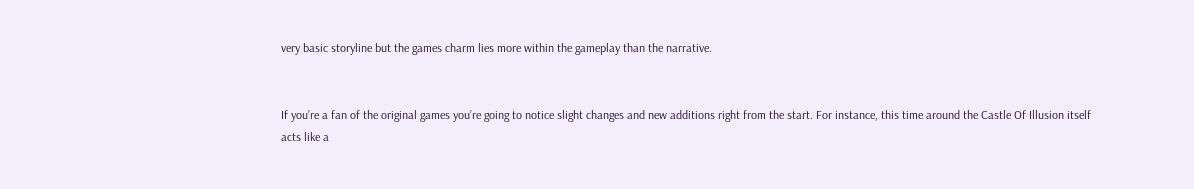very basic storyline but the games charm lies more within the gameplay than the narrative.


If you’re a fan of the original games you’re going to notice slight changes and new additions right from the start. For instance, this time around the Castle Of Illusion itself acts like a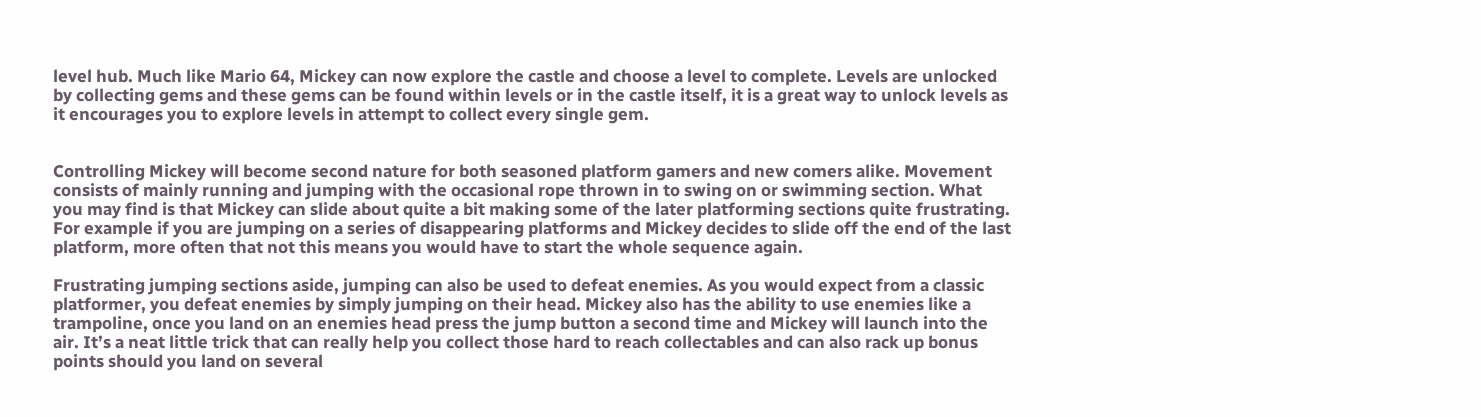level hub. Much like Mario 64, Mickey can now explore the castle and choose a level to complete. Levels are unlocked by collecting gems and these gems can be found within levels or in the castle itself, it is a great way to unlock levels as it encourages you to explore levels in attempt to collect every single gem.


Controlling Mickey will become second nature for both seasoned platform gamers and new comers alike. Movement consists of mainly running and jumping with the occasional rope thrown in to swing on or swimming section. What you may find is that Mickey can slide about quite a bit making some of the later platforming sections quite frustrating. For example if you are jumping on a series of disappearing platforms and Mickey decides to slide off the end of the last platform, more often that not this means you would have to start the whole sequence again.

Frustrating jumping sections aside, jumping can also be used to defeat enemies. As you would expect from a classic platformer, you defeat enemies by simply jumping on their head. Mickey also has the ability to use enemies like a trampoline, once you land on an enemies head press the jump button a second time and Mickey will launch into the air. It’s a neat little trick that can really help you collect those hard to reach collectables and can also rack up bonus points should you land on several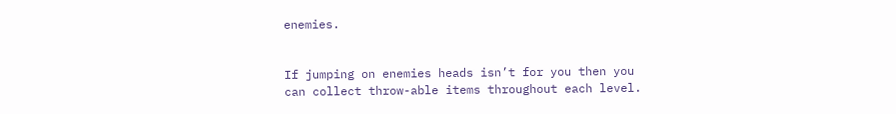enemies.


If jumping on enemies heads isn’t for you then you can collect throw-able items throughout each level.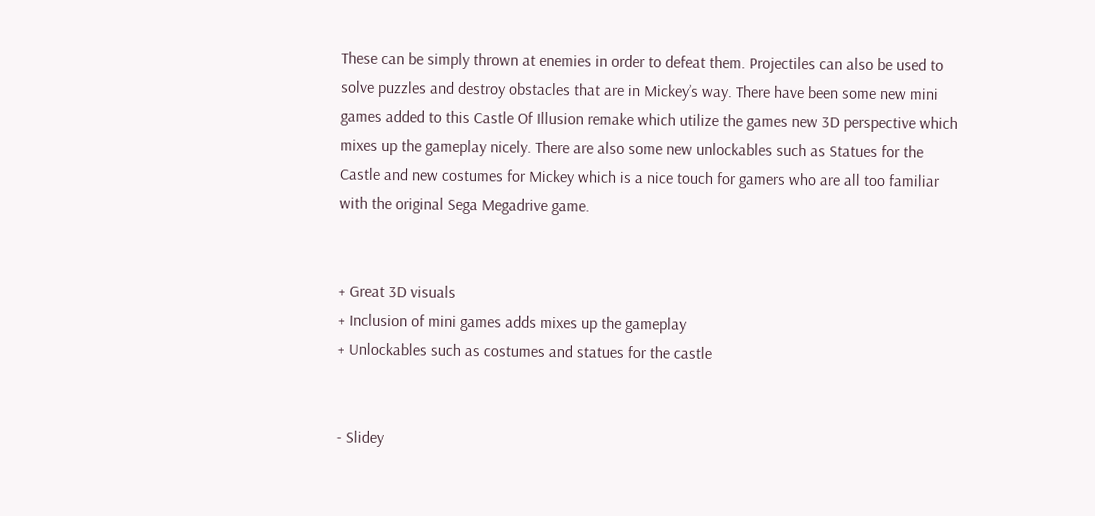These can be simply thrown at enemies in order to defeat them. Projectiles can also be used to solve puzzles and destroy obstacles that are in Mickey’s way. There have been some new mini games added to this Castle Of Illusion remake which utilize the games new 3D perspective which mixes up the gameplay nicely. There are also some new unlockables such as Statues for the Castle and new costumes for Mickey which is a nice touch for gamers who are all too familiar with the original Sega Megadrive game.


+ Great 3D visuals
+ Inclusion of mini games adds mixes up the gameplay
+ Unlockables such as costumes and statues for the castle


- Slidey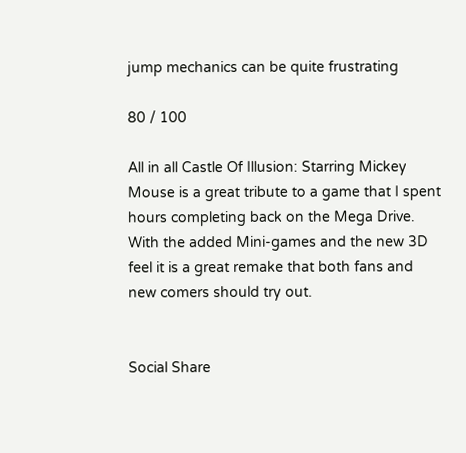jump mechanics can be quite frustrating

80 / 100

All in all Castle Of Illusion: Starring Mickey Mouse is a great tribute to a game that I spent hours completing back on the Mega Drive. With the added Mini-games and the new 3D feel it is a great remake that both fans and new comers should try out.


Social Share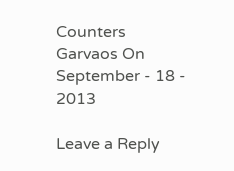Counters
Garvaos On September - 18 - 2013

Leave a Reply